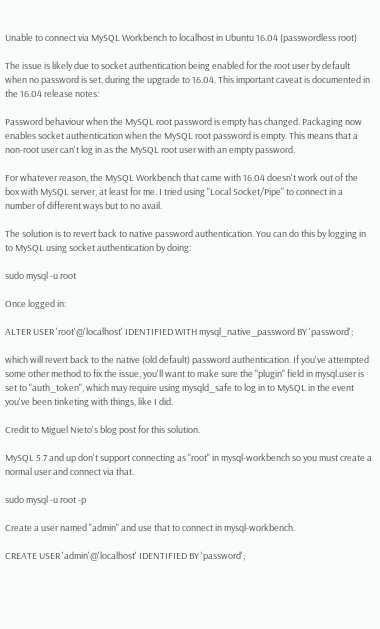Unable to connect via MySQL Workbench to localhost in Ubuntu 16.04 (passwordless root)

The issue is likely due to socket authentication being enabled for the root user by default when no password is set, during the upgrade to 16.04. This important caveat is documented in the 16.04 release notes:

Password behaviour when the MySQL root password is empty has changed. Packaging now enables socket authentication when the MySQL root password is empty. This means that a non-root user can't log in as the MySQL root user with an empty password.

For whatever reason, the MySQL Workbench that came with 16.04 doesn't work out of the box with MySQL server, at least for me. I tried using "Local Socket/Pipe" to connect in a number of different ways but to no avail.

The solution is to revert back to native password authentication. You can do this by logging in to MySQL using socket authentication by doing:

sudo mysql -u root

Once logged in:

ALTER USER 'root'@'localhost' IDENTIFIED WITH mysql_native_password BY 'password';

which will revert back to the native (old default) password authentication. If you've attempted some other method to fix the issue, you'll want to make sure the "plugin" field in mysql.user is set to "auth_token", which may require using mysqld_safe to log in to MySQL in the event you've been tinketing with things, like I did.

Credit to Miguel Nieto's blog post for this solution.

MySQL 5.7 and up don't support connecting as "root" in mysql-workbench so you must create a normal user and connect via that.

sudo mysql -u root -p

Create a user named "admin" and use that to connect in mysql-workbench.

CREATE USER 'admin'@'localhost' IDENTIFIED BY 'password';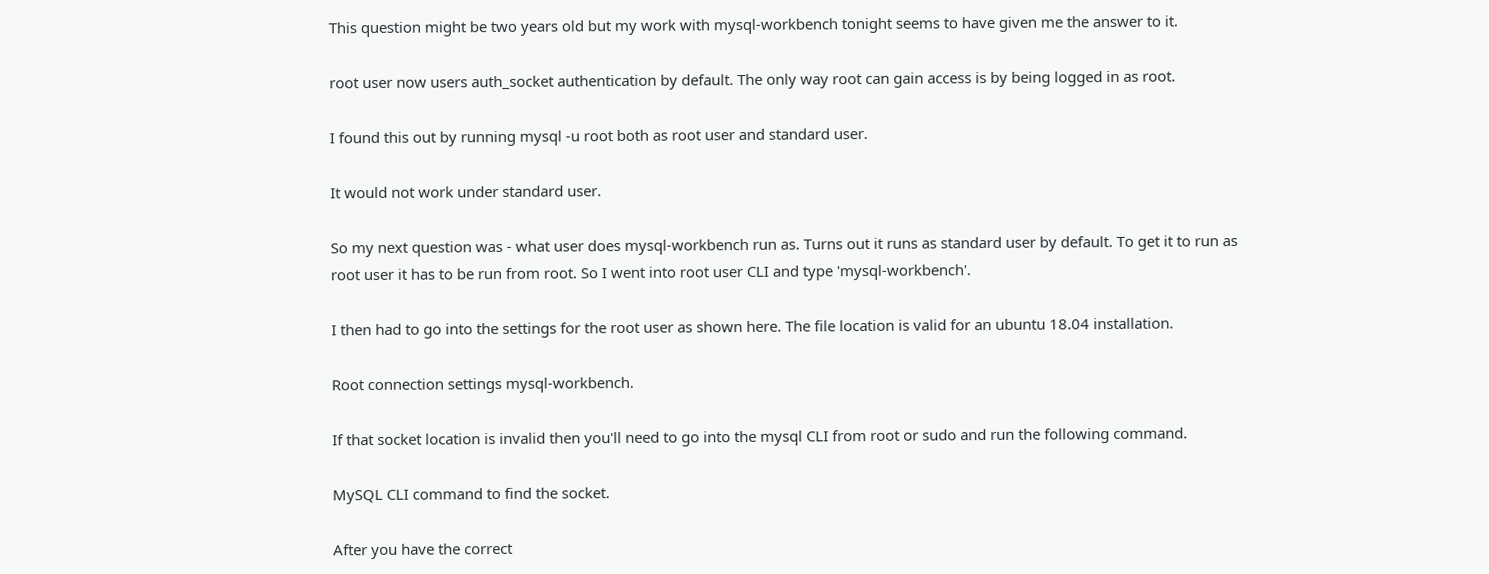This question might be two years old but my work with mysql-workbench tonight seems to have given me the answer to it.

root user now users auth_socket authentication by default. The only way root can gain access is by being logged in as root.

I found this out by running mysql -u root both as root user and standard user.

It would not work under standard user.

So my next question was - what user does mysql-workbench run as. Turns out it runs as standard user by default. To get it to run as root user it has to be run from root. So I went into root user CLI and type 'mysql-workbench'.

I then had to go into the settings for the root user as shown here. The file location is valid for an ubuntu 18.04 installation.

Root connection settings mysql-workbench.

If that socket location is invalid then you'll need to go into the mysql CLI from root or sudo and run the following command.

MySQL CLI command to find the socket.

After you have the correct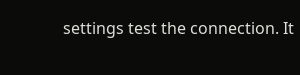settings test the connection. It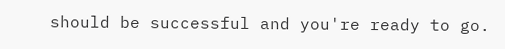should be successful and you're ready to go.